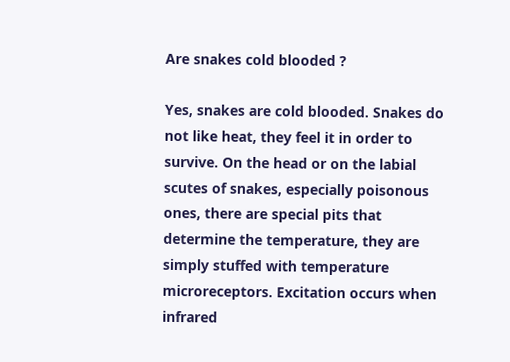Are snakes cold blooded ?

Yes, snakes are cold blooded. Snakes do not like heat, they feel it in order to survive. On the head or on the labial scutes of snakes, especially poisonous ones, there are special pits that determine the temperature, they are simply stuffed with temperature microreceptors. Excitation occurs when infrared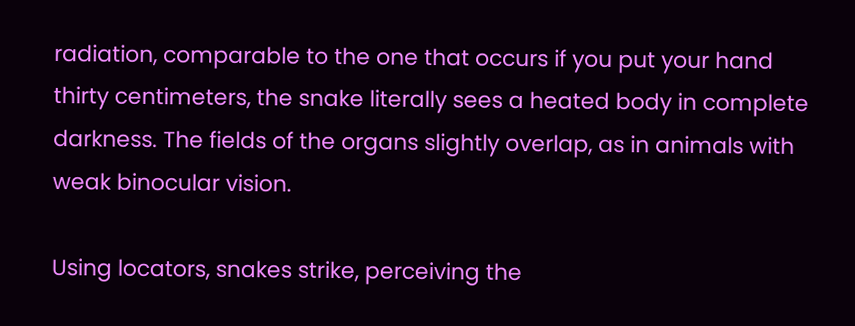radiation, comparable to the one that occurs if you put your hand thirty centimeters, the snake literally sees a heated body in complete darkness. The fields of the organs slightly overlap, as in animals with weak binocular vision.

Using locators, snakes strike, perceiving the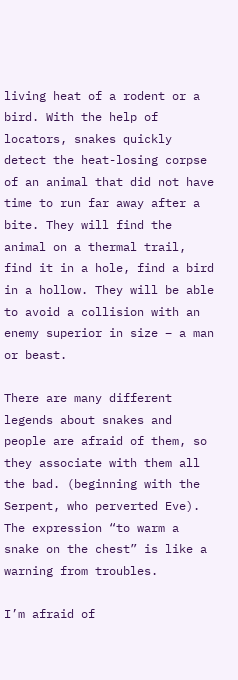living heat of a rodent or a bird. With the help of locators, snakes quickly detect the heat-losing corpse of an animal that did not have time to run far away after a bite. They will find the animal on a thermal trail, find it in a hole, find a bird in a hollow. They will be able to avoid a collision with an enemy superior in size – a man or beast.

There are many different legends about snakes and people are afraid of them, so they associate with them all the bad. (beginning with the Serpent, who perverted Eve). The expression “to warm a snake on the chest” is like a warning from troubles.

I’m afraid of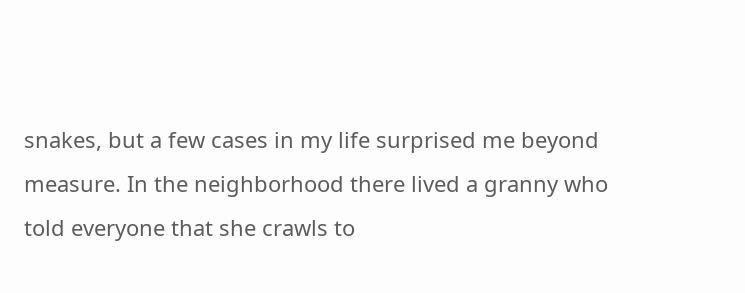snakes, but a few cases in my life surprised me beyond measure. In the neighborhood there lived a granny who told everyone that she crawls to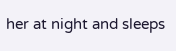her at night and sleeps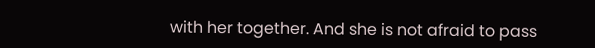with her together. And she is not afraid to pass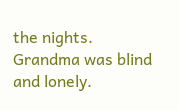the nights. Grandma was blind and lonely.